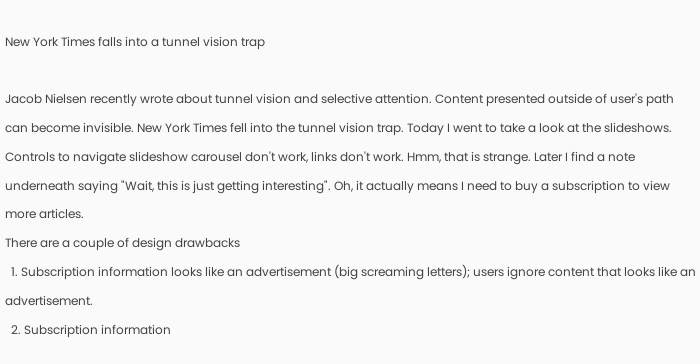New York Times falls into a tunnel vision trap

Jacob Nielsen recently wrote about tunnel vision and selective attention. Content presented outside of user's path can become invisible. New York Times fell into the tunnel vision trap. Today I went to take a look at the slideshows. Controls to navigate slideshow carousel don't work, links don't work. Hmm, that is strange. Later I find a note underneath saying "Wait, this is just getting interesting". Oh, it actually means I need to buy a subscription to view more articles.
There are a couple of design drawbacks
  1. Subscription information looks like an advertisement (big screaming letters); users ignore content that looks like an advertisement.
  2. Subscription information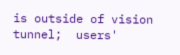is outside of vision tunnel;  users'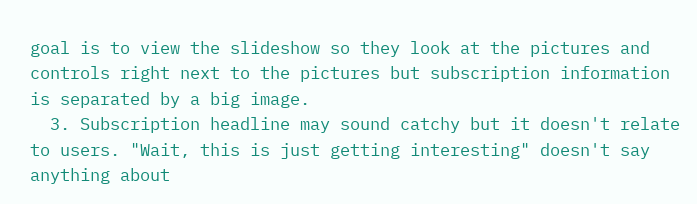goal is to view the slideshow so they look at the pictures and controls right next to the pictures but subscription information is separated by a big image.
  3. Subscription headline may sound catchy but it doesn't relate to users. "Wait, this is just getting interesting" doesn't say anything about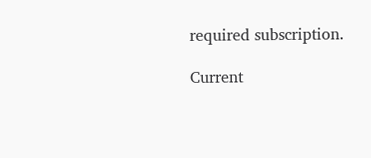required subscription.

Current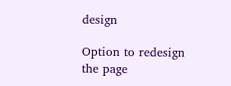design

Option to redesign the page